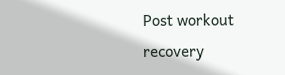Post workout recovery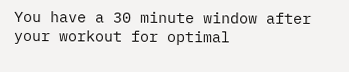You have a 30 minute window after your workout for optimal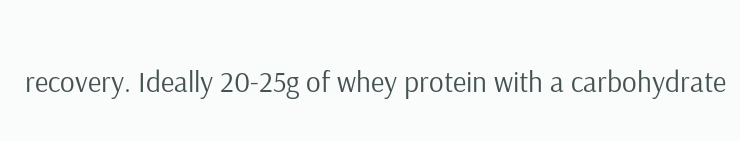recovery. Ideally 20-25g of whey protein with a carbohydrate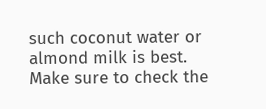such coconut water or almond milk is best. Make sure to check the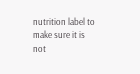nutrition label to make sure it is not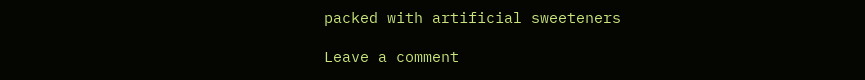packed with artificial sweeteners

Leave a comment